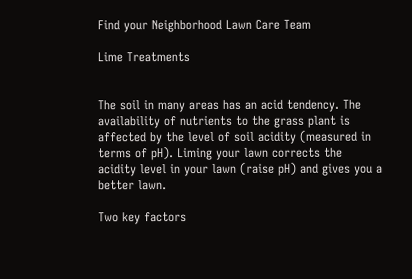Find your Neighborhood Lawn Care Team

Lime Treatments


The soil in many areas has an acid tendency. The availability of nutrients to the grass plant is affected by the level of soil acidity (measured in terms of pH). Liming your lawn corrects the acidity level in your lawn (raise pH) and gives you a better lawn.

Two key factors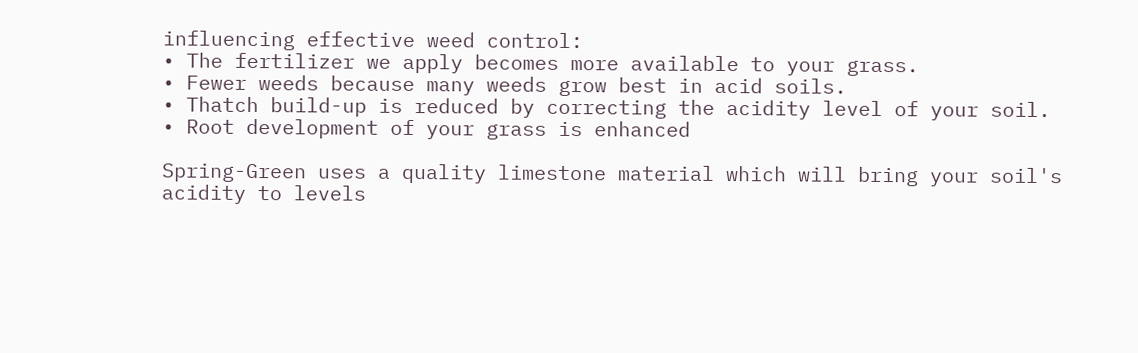influencing effective weed control:
• The fertilizer we apply becomes more available to your grass.
• Fewer weeds because many weeds grow best in acid soils.
• Thatch build-up is reduced by correcting the acidity level of your soil.
• Root development of your grass is enhanced

Spring-Green uses a quality limestone material which will bring your soil's acidity to levels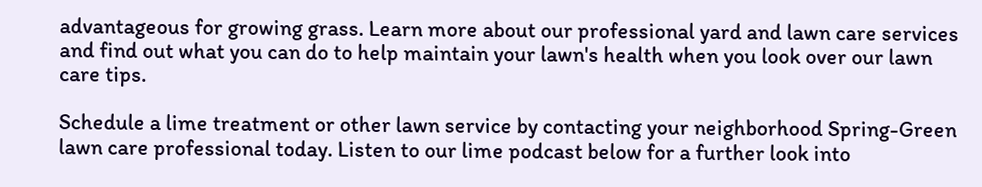advantageous for growing grass. Learn more about our professional yard and lawn care services and find out what you can do to help maintain your lawn's health when you look over our lawn care tips.

Schedule a lime treatment or other lawn service by contacting your neighborhood Spring-Green lawn care professional today. Listen to our lime podcast below for a further look into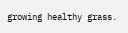growing healthy grass.